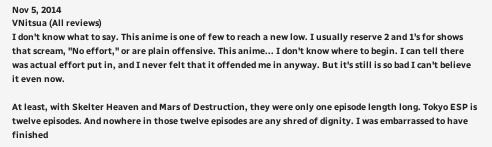Nov 5, 2014
VNitsua (All reviews)
I don't know what to say. This anime is one of few to reach a new low. I usually reserve 2 and 1's for shows that scream, "No effort," or are plain offensive. This anime... I don't know where to begin. I can tell there was actual effort put in, and I never felt that it offended me in anyway. But it's still is so bad I can't believe it even now.

At least, with Skelter Heaven and Mars of Destruction, they were only one episode length long. Tokyo ESP is twelve episodes. And nowhere in those twelve episodes are any shred of dignity. I was embarrassed to have finished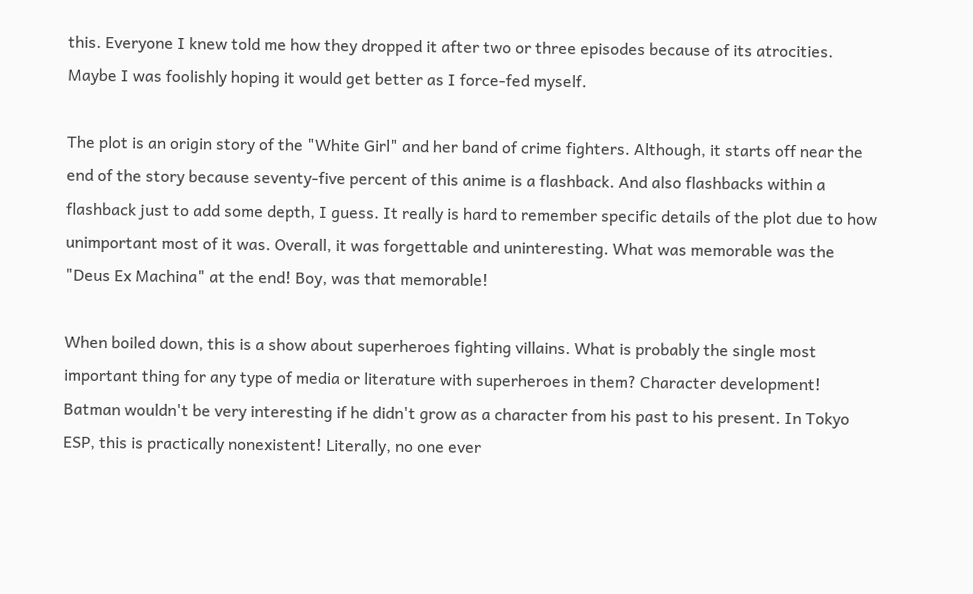this. Everyone I knew told me how they dropped it after two or three episodes because of its atrocities. Maybe I was foolishly hoping it would get better as I force-fed myself.

The plot is an origin story of the "White Girl" and her band of crime fighters. Although, it starts off near the end of the story because seventy-five percent of this anime is a flashback. And also flashbacks within a flashback just to add some depth, I guess. It really is hard to remember specific details of the plot due to how unimportant most of it was. Overall, it was forgettable and uninteresting. What was memorable was the "Deus Ex Machina" at the end! Boy, was that memorable!

When boiled down, this is a show about superheroes fighting villains. What is probably the single most important thing for any type of media or literature with superheroes in them? Character development! Batman wouldn't be very interesting if he didn't grow as a character from his past to his present. In Tokyo ESP, this is practically nonexistent! Literally, no one ever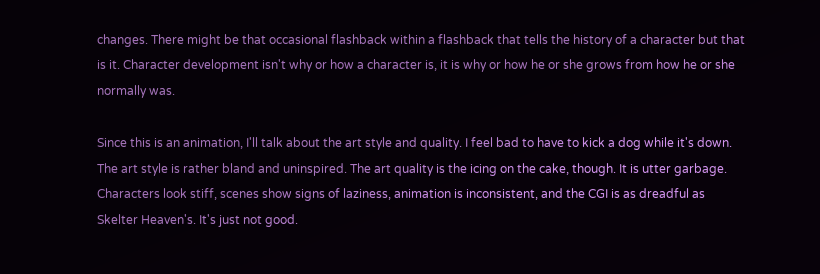changes. There might be that occasional flashback within a flashback that tells the history of a character but that is it. Character development isn't why or how a character is, it is why or how he or she grows from how he or she normally was.

Since this is an animation, I'll talk about the art style and quality. I feel bad to have to kick a dog while it's down. The art style is rather bland and uninspired. The art quality is the icing on the cake, though. It is utter garbage. Characters look stiff, scenes show signs of laziness, animation is inconsistent, and the CGI is as dreadful as Skelter Heaven's. It's just not good.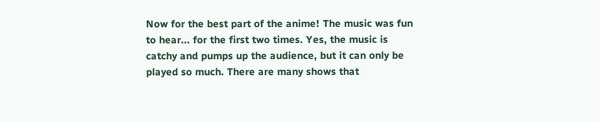Now for the best part of the anime! The music was fun to hear... for the first two times. Yes, the music is catchy and pumps up the audience, but it can only be played so much. There are many shows that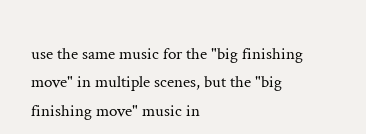use the same music for the "big finishing move" in multiple scenes, but the "big finishing move" music in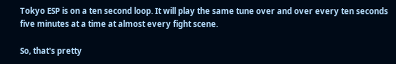Tokyo ESP is on a ten second loop. It will play the same tune over and over every ten seconds five minutes at a time at almost every fight scene.

So, that's pretty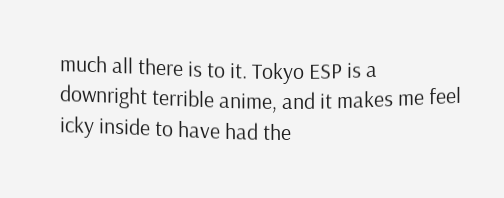much all there is to it. Tokyo ESP is a downright terrible anime, and it makes me feel icky inside to have had the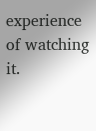experience of watching it.